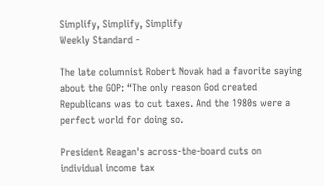Simplify, Simplify, Simplify
Weekly Standard -

The late columnist Robert Novak had a favorite saying about the GOP: “The only reason God created Republicans was to cut taxes. And the 1980s were a perfect world for doing so.

President Reagan's across-the-board cuts on individual income tax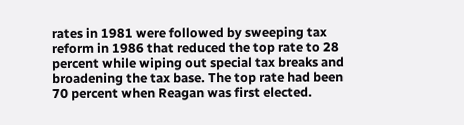rates in 1981 were followed by sweeping tax reform in 1986 that reduced the top rate to 28 percent while wiping out special tax breaks and broadening the tax base. The top rate had been 70 percent when Reagan was first elected.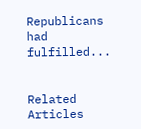Republicans had fulfilled...


Related Articles